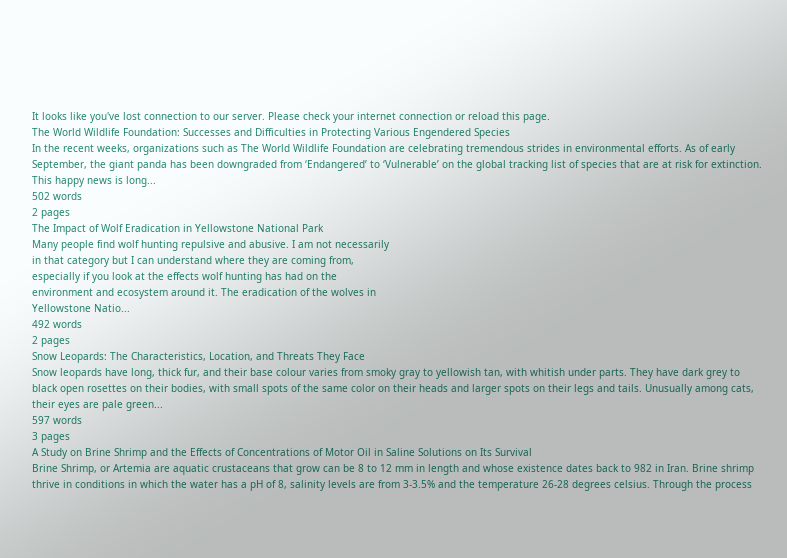It looks like you've lost connection to our server. Please check your internet connection or reload this page.
The World Wildlife Foundation: Successes and Difficulties in Protecting Various Engendered Species
In the recent weeks, organizations such as The World Wildlife Foundation are celebrating tremendous strides in environmental efforts. As of early September, the giant panda has been downgraded from ‘Endangered’ to ‘Vulnerable’ on the global tracking list of species that are at risk for extinction. This happy news is long...
502 words
2 pages
The Impact of Wolf Eradication in Yellowstone National Park
Many people find wolf hunting repulsive and abusive. I am not necessarily
in that category but I can understand where they are coming from,
especially if you look at the effects wolf hunting has had on the
environment and ecosystem around it. The eradication of the wolves in
Yellowstone Natio...
492 words
2 pages
Snow Leopards: The Characteristics, Location, and Threats They Face
Snow leopards have long, thick fur, and their base colour varies from smoky gray to yellowish tan, with whitish under parts. They have dark grey to black open rosettes on their bodies, with small spots of the same color on their heads and larger spots on their legs and tails. Unusually among cats, their eyes are pale green...
597 words
3 pages
A Study on Brine Shrimp and the Effects of Concentrations of Motor Oil in Saline Solutions on Its Survival
Brine Shrimp, or Artemia are aquatic crustaceans that grow can be 8 to 12 mm in length and whose existence dates back to 982 in Iran. Brine shrimp thrive in conditions in which the water has a pH of 8, salinity levels are from 3-3.5% and the temperature 26-28 degrees celsius. Through the process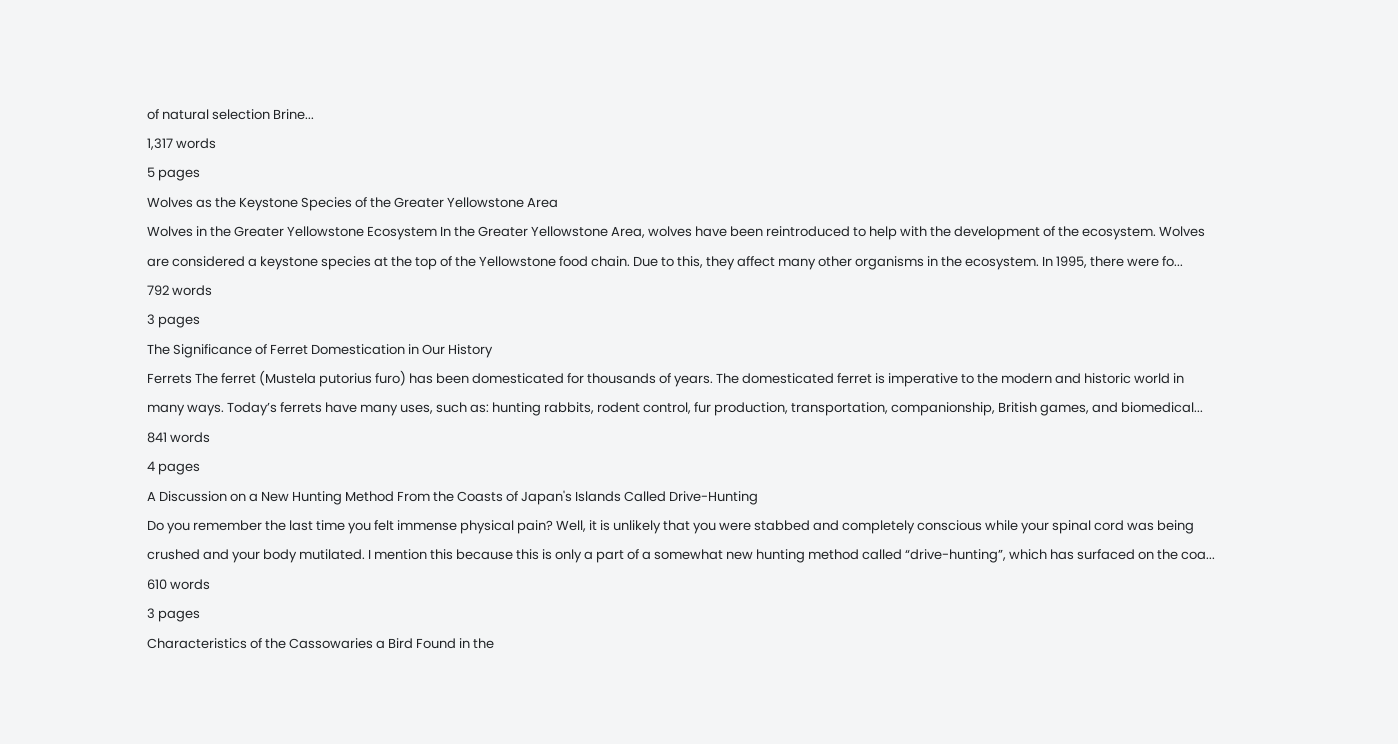of natural selection Brine...
1,317 words
5 pages
Wolves as the Keystone Species of the Greater Yellowstone Area
Wolves in the Greater Yellowstone Ecosystem In the Greater Yellowstone Area, wolves have been reintroduced to help with the development of the ecosystem. Wolves are considered a keystone species at the top of the Yellowstone food chain. Due to this, they affect many other organisms in the ecosystem. In 1995, there were fo...
792 words
3 pages
The Significance of Ferret Domestication in Our History
Ferrets The ferret (Mustela putorius furo) has been domesticated for thousands of years. The domesticated ferret is imperative to the modern and historic world in many ways. Today’s ferrets have many uses, such as: hunting rabbits, rodent control, fur production, transportation, companionship, British games, and biomedical...
841 words
4 pages
A Discussion on a New Hunting Method From the Coasts of Japan's Islands Called Drive-Hunting
Do you remember the last time you felt immense physical pain? Well, it is unlikely that you were stabbed and completely conscious while your spinal cord was being crushed and your body mutilated. I mention this because this is only a part of a somewhat new hunting method called “drive-hunting”, which has surfaced on the coa...
610 words
3 pages
Characteristics of the Cassowaries a Bird Found in the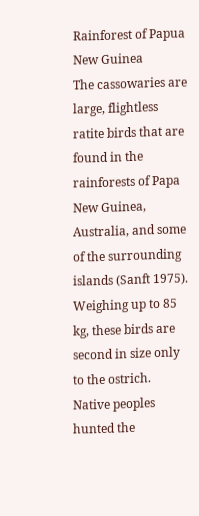Rainforest of Papua New Guinea
The cassowaries are large, flightless ratite birds that are found in the rainforests of Papa New Guinea, Australia, and some of the surrounding islands (Sanft 1975). Weighing up to 85 kg, these birds are second in size only to the ostrich. Native peoples hunted the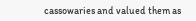cassowaries and valued them as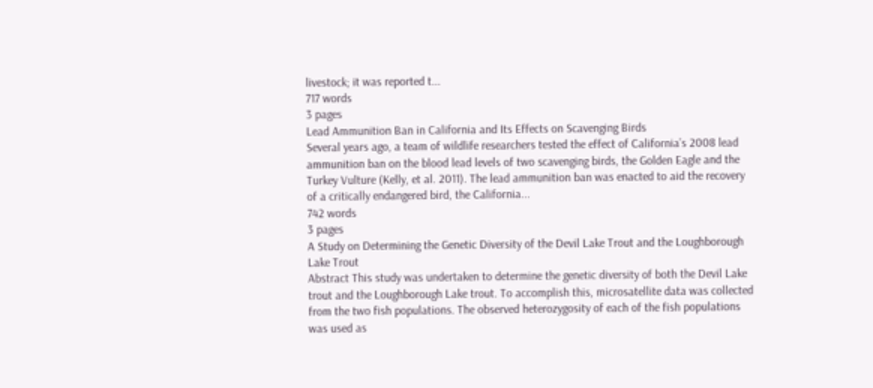livestock; it was reported t...
717 words
3 pages
Lead Ammunition Ban in California and Its Effects on Scavenging Birds
Several years ago, a team of wildlife researchers tested the effect of California’s 2008 lead ammunition ban on the blood lead levels of two scavenging birds, the Golden Eagle and the Turkey Vulture (Kelly, et al. 2011). The lead ammunition ban was enacted to aid the recovery of a critically endangered bird, the California...
742 words
3 pages
A Study on Determining the Genetic Diversity of the Devil Lake Trout and the Loughborough Lake Trout
Abstract This study was undertaken to determine the genetic diversity of both the Devil Lake trout and the Loughborough Lake trout. To accomplish this, microsatellite data was collected from the two fish populations. The observed heterozygosity of each of the fish populations was used as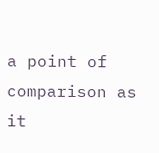a point of comparison as it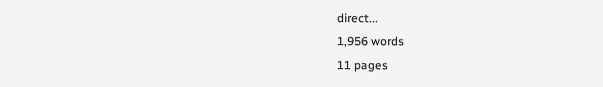direct...
1,956 words
11 pages